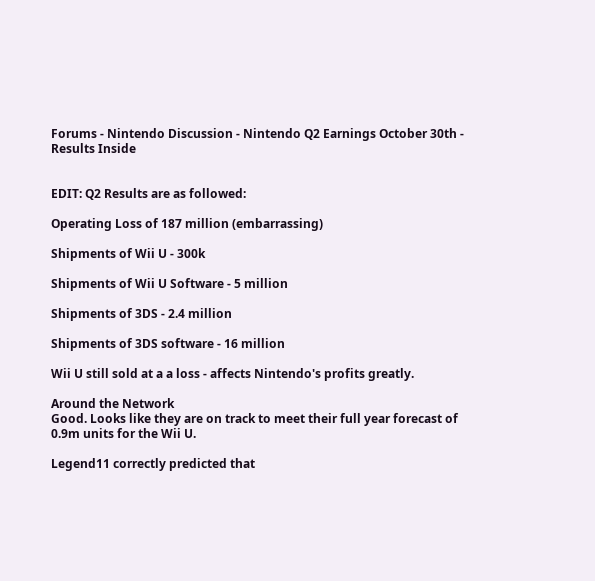Forums - Nintendo Discussion - Nintendo Q2 Earnings October 30th - Results Inside


EDIT: Q2 Results are as followed:

Operating Loss of 187 million (embarrassing)

Shipments of Wii U - 300k

Shipments of Wii U Software - 5 million

Shipments of 3DS - 2.4 million

Shipments of 3DS software - 16 million

Wii U still sold at a a loss - affects Nintendo's profits greatly.

Around the Network
Good. Looks like they are on track to meet their full year forecast of 0.9m units for the Wii U.

Legend11 correctly predicted that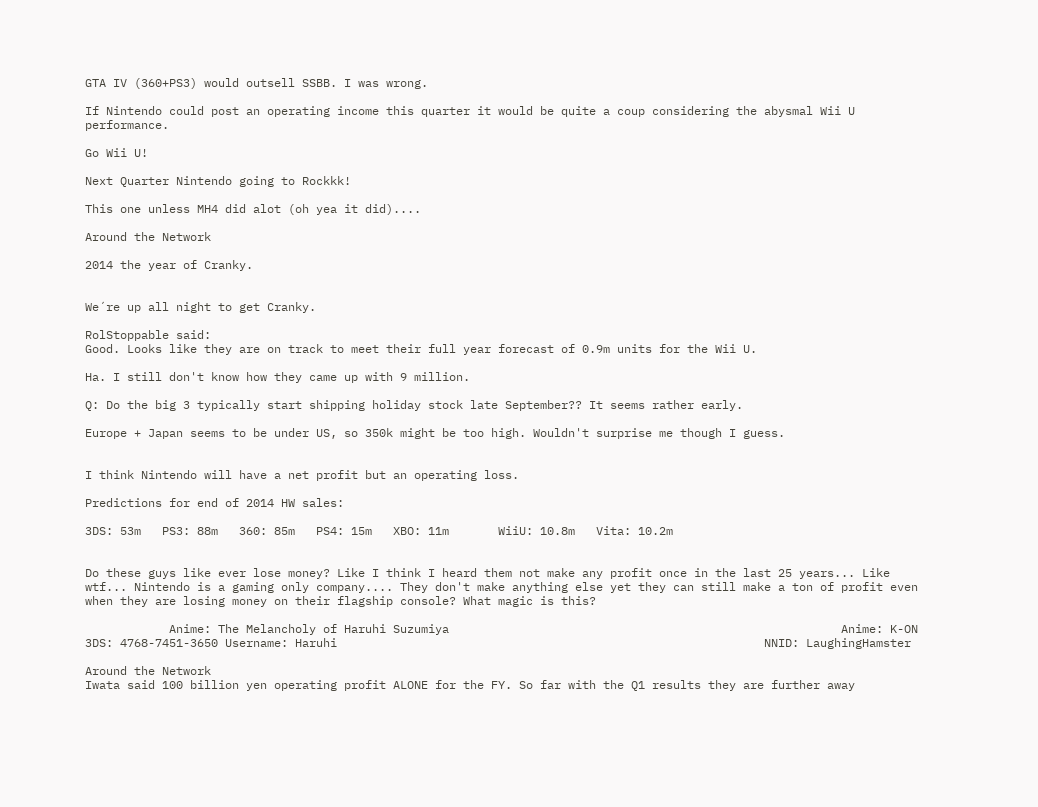GTA IV (360+PS3) would outsell SSBB. I was wrong.

If Nintendo could post an operating income this quarter it would be quite a coup considering the abysmal Wii U performance.

Go Wii U!

Next Quarter Nintendo going to Rockkk!

This one unless MH4 did alot (oh yea it did)....

Around the Network

2014 the year of Cranky.


We´re up all night to get Cranky.

RolStoppable said:
Good. Looks like they are on track to meet their full year forecast of 0.9m units for the Wii U.

Ha. I still don't know how they came up with 9 million.

Q: Do the big 3 typically start shipping holiday stock late September?? It seems rather early.

Europe + Japan seems to be under US, so 350k might be too high. Wouldn't surprise me though I guess.


I think Nintendo will have a net profit but an operating loss.

Predictions for end of 2014 HW sales:

3DS: 53m   PS3: 88m   360: 85m   PS4: 15m   XBO: 11m       WiiU: 10.8m   Vita: 10.2m


Do these guys like ever lose money? Like I think I heard them not make any profit once in the last 25 years... Like wtf... Nintendo is a gaming only company.... They don't make anything else yet they can still make a ton of profit even when they are losing money on their flagship console? What magic is this?

            Anime: The Melancholy of Haruhi Suzumiya                                                        Anime: K-ON
3DS: 4768-7451-3650 Username: Haruhi                                                             NNID: LaughingHamster

Around the Network
Iwata said 100 billion yen operating profit ALONE for the FY. So far with the Q1 results they are further away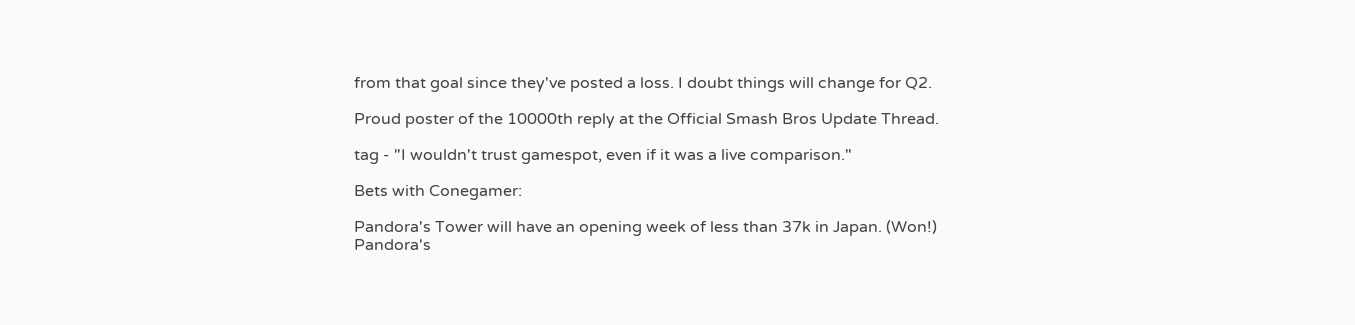from that goal since they've posted a loss. I doubt things will change for Q2.

Proud poster of the 10000th reply at the Official Smash Bros Update Thread.

tag - "I wouldn't trust gamespot, even if it was a live comparison."

Bets with Conegamer:

Pandora's Tower will have an opening week of less than 37k in Japan. (Won!)
Pandora's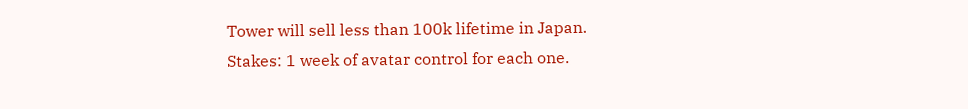Tower will sell less than 100k lifetime in Japan.
Stakes: 1 week of avatar control for each one.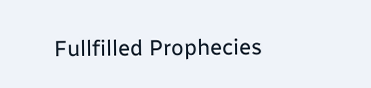Fullfilled Prophecies